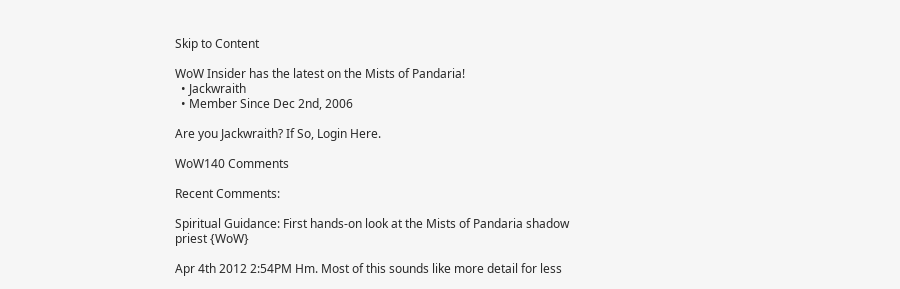Skip to Content

WoW Insider has the latest on the Mists of Pandaria!
  • Jackwraith
  • Member Since Dec 2nd, 2006

Are you Jackwraith? If So, Login Here.

WoW140 Comments

Recent Comments:

Spiritual Guidance: First hands-on look at the Mists of Pandaria shadow priest {WoW}

Apr 4th 2012 2:54PM Hm. Most of this sounds like more detail for less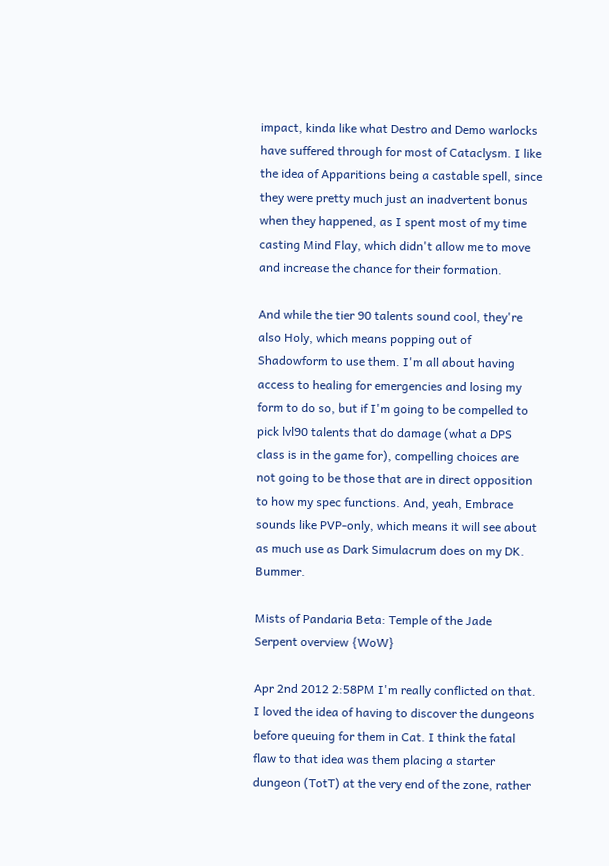impact, kinda like what Destro and Demo warlocks have suffered through for most of Cataclysm. I like the idea of Apparitions being a castable spell, since they were pretty much just an inadvertent bonus when they happened, as I spent most of my time casting Mind Flay, which didn't allow me to move and increase the chance for their formation.

And while the tier 90 talents sound cool, they're also Holy, which means popping out of Shadowform to use them. I'm all about having access to healing for emergencies and losing my form to do so, but if I'm going to be compelled to pick lvl90 talents that do damage (what a DPS class is in the game for), compelling choices are not going to be those that are in direct opposition to how my spec functions. And, yeah, Embrace sounds like PVP-only, which means it will see about as much use as Dark Simulacrum does on my DK. Bummer.

Mists of Pandaria Beta: Temple of the Jade Serpent overview {WoW}

Apr 2nd 2012 2:58PM I'm really conflicted on that. I loved the idea of having to discover the dungeons before queuing for them in Cat. I think the fatal flaw to that idea was them placing a starter dungeon (TotT) at the very end of the zone, rather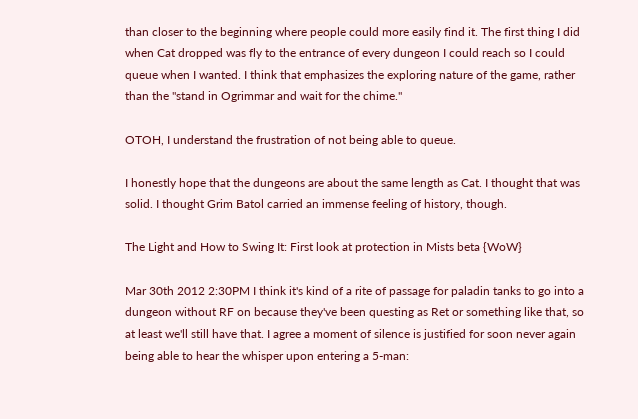than closer to the beginning where people could more easily find it. The first thing I did when Cat dropped was fly to the entrance of every dungeon I could reach so I could queue when I wanted. I think that emphasizes the exploring nature of the game, rather than the "stand in Ogrimmar and wait for the chime."

OTOH, I understand the frustration of not being able to queue.

I honestly hope that the dungeons are about the same length as Cat. I thought that was solid. I thought Grim Batol carried an immense feeling of history, though.

The Light and How to Swing It: First look at protection in Mists beta {WoW}

Mar 30th 2012 2:30PM I think it's kind of a rite of passage for paladin tanks to go into a dungeon without RF on because they've been questing as Ret or something like that, so at least we'll still have that. I agree a moment of silence is justified for soon never again being able to hear the whisper upon entering a 5-man: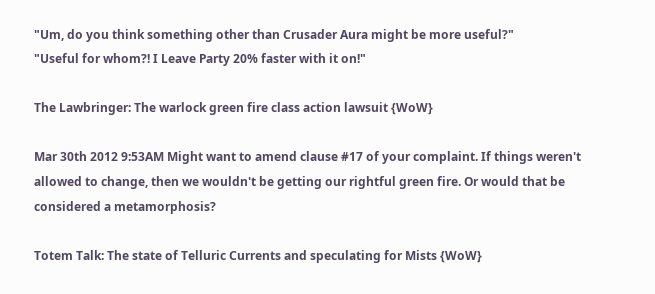"Um, do you think something other than Crusader Aura might be more useful?"
"Useful for whom?! I Leave Party 20% faster with it on!"

The Lawbringer: The warlock green fire class action lawsuit {WoW}

Mar 30th 2012 9:53AM Might want to amend clause #17 of your complaint. If things weren't allowed to change, then we wouldn't be getting our rightful green fire. Or would that be considered a metamorphosis?

Totem Talk: The state of Telluric Currents and speculating for Mists {WoW}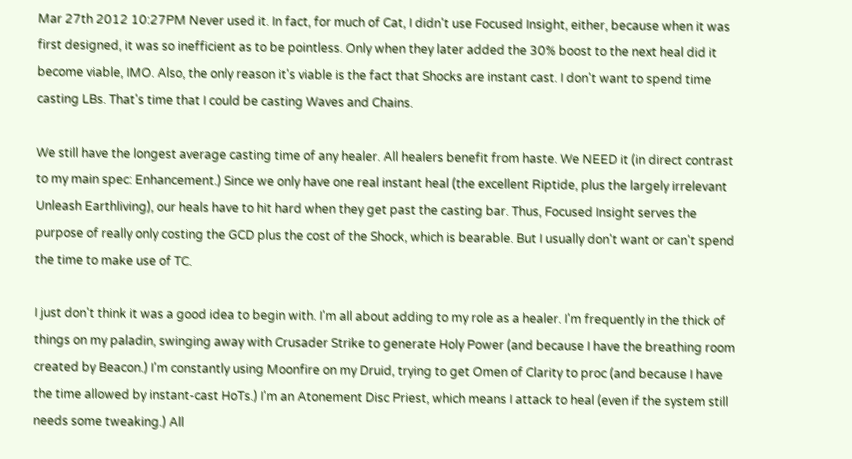Mar 27th 2012 10:27PM Never used it. In fact, for much of Cat, I didn't use Focused Insight, either, because when it was first designed, it was so inefficient as to be pointless. Only when they later added the 30% boost to the next heal did it become viable, IMO. Also, the only reason it's viable is the fact that Shocks are instant cast. I don't want to spend time casting LBs. That's time that I could be casting Waves and Chains.

We still have the longest average casting time of any healer. All healers benefit from haste. We NEED it (in direct contrast to my main spec: Enhancement.) Since we only have one real instant heal (the excellent Riptide, plus the largely irrelevant Unleash Earthliving), our heals have to hit hard when they get past the casting bar. Thus, Focused Insight serves the purpose of really only costing the GCD plus the cost of the Shock, which is bearable. But I usually don't want or can't spend the time to make use of TC.

I just don't think it was a good idea to begin with. I'm all about adding to my role as a healer. I'm frequently in the thick of things on my paladin, swinging away with Crusader Strike to generate Holy Power (and because I have the breathing room created by Beacon.) I'm constantly using Moonfire on my Druid, trying to get Omen of Clarity to proc (and because I have the time allowed by instant-cast HoTs.) I'm an Atonement Disc Priest, which means I attack to heal (even if the system still needs some tweaking.) All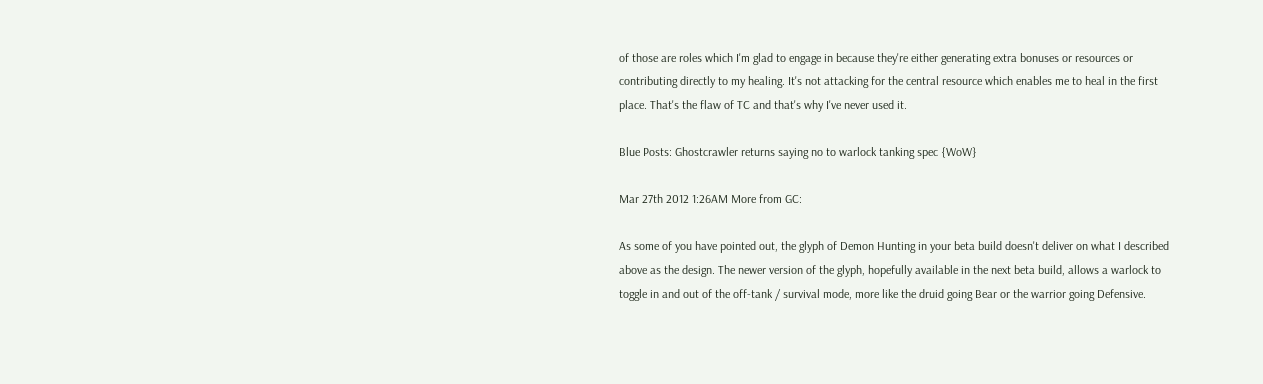of those are roles which I'm glad to engage in because they're either generating extra bonuses or resources or contributing directly to my healing. It's not attacking for the central resource which enables me to heal in the first place. That's the flaw of TC and that's why I've never used it.

Blue Posts: Ghostcrawler returns saying no to warlock tanking spec {WoW}

Mar 27th 2012 1:26AM More from GC:

As some of you have pointed out, the glyph of Demon Hunting in your beta build doesn't deliver on what I described above as the design. The newer version of the glyph, hopefully available in the next beta build, allows a warlock to toggle in and out of the off-tank / survival mode, more like the druid going Bear or the warrior going Defensive.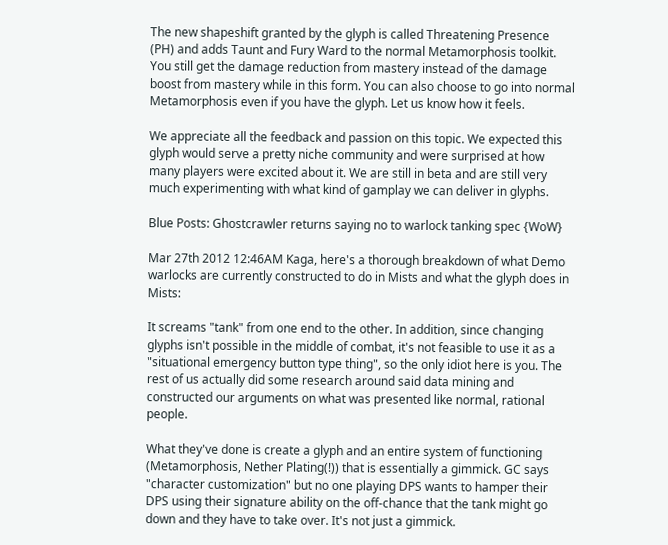The new shapeshift granted by the glyph is called Threatening Presence (PH) and adds Taunt and Fury Ward to the normal Metamorphosis toolkit. You still get the damage reduction from mastery instead of the damage boost from mastery while in this form. You can also choose to go into normal Metamorphosis even if you have the glyph. Let us know how it feels.

We appreciate all the feedback and passion on this topic. We expected this glyph would serve a pretty niche community and were surprised at how many players were excited about it. We are still in beta and are still very much experimenting with what kind of gamplay we can deliver in glyphs.

Blue Posts: Ghostcrawler returns saying no to warlock tanking spec {WoW}

Mar 27th 2012 12:46AM Kaga, here's a thorough breakdown of what Demo warlocks are currently constructed to do in Mists and what the glyph does in Mists:

It screams "tank" from one end to the other. In addition, since changing glyphs isn't possible in the middle of combat, it's not feasible to use it as a "situational emergency button type thing", so the only idiot here is you. The rest of us actually did some research around said data mining and constructed our arguments on what was presented like normal, rational people.

What they've done is create a glyph and an entire system of functioning (Metamorphosis, Nether Plating(!)) that is essentially a gimmick. GC says "character customization" but no one playing DPS wants to hamper their DPS using their signature ability on the off-chance that the tank might go down and they have to take over. It's not just a gimmick.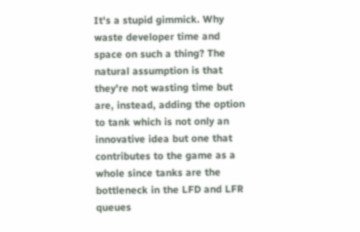It's a stupid gimmick. Why waste developer time and space on such a thing? The natural assumption is that they're not wasting time but are, instead, adding the option to tank which is not only an innovative idea but one that contributes to the game as a whole since tanks are the bottleneck in the LFD and LFR queues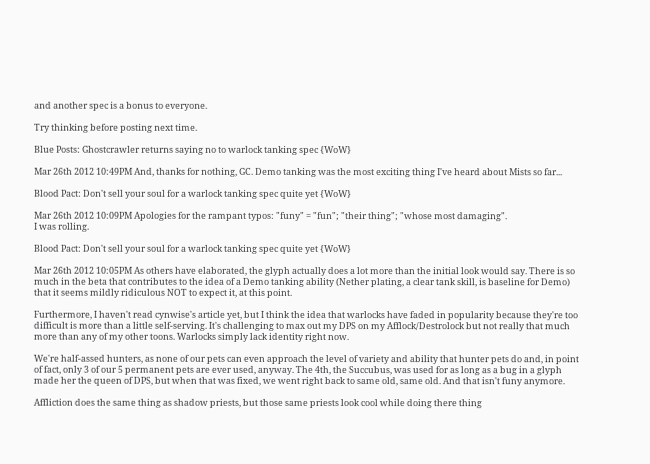and another spec is a bonus to everyone.

Try thinking before posting next time.

Blue Posts: Ghostcrawler returns saying no to warlock tanking spec {WoW}

Mar 26th 2012 10:49PM And, thanks for nothing, GC. Demo tanking was the most exciting thing I've heard about Mists so far...

Blood Pact: Don't sell your soul for a warlock tanking spec quite yet {WoW}

Mar 26th 2012 10:09PM Apologies for the rampant typos: "funy" = "fun"; "their thing"; "whose most damaging".
I was rolling.

Blood Pact: Don't sell your soul for a warlock tanking spec quite yet {WoW}

Mar 26th 2012 10:05PM As others have elaborated, the glyph actually does a lot more than the initial look would say. There is so much in the beta that contributes to the idea of a Demo tanking ability (Nether plating, a clear tank skill, is baseline for Demo) that it seems mildly ridiculous NOT to expect it, at this point.

Furthermore, I haven't read cynwise's article yet, but I think the idea that warlocks have faded in popularity because they're too difficult is more than a little self-serving. It's challenging to max out my DPS on my Afflock/Destrolock but not really that much more than any of my other toons. Warlocks simply lack identity right now.

We're half-assed hunters, as none of our pets can even approach the level of variety and ability that hunter pets do and, in point of fact, only 3 of our 5 permanent pets are ever used, anyway. The 4th, the Succubus, was used for as long as a bug in a glyph made her the queen of DPS, but when that was fixed, we went right back to same old, same old. And that isn't funy anymore.

Affliction does the same thing as shadow priests, but those same priests look cool while doing there thing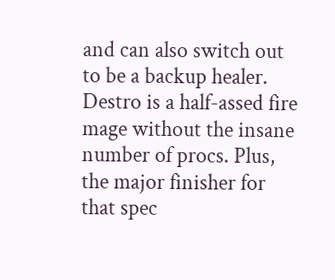and can also switch out to be a backup healer. Destro is a half-assed fire mage without the insane number of procs. Plus, the major finisher for that spec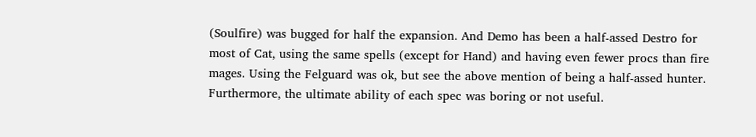(Soulfire) was bugged for half the expansion. And Demo has been a half-assed Destro for most of Cat, using the same spells (except for Hand) and having even fewer procs than fire mages. Using the Felguard was ok, but see the above mention of being a half-assed hunter. Furthermore, the ultimate ability of each spec was boring or not useful.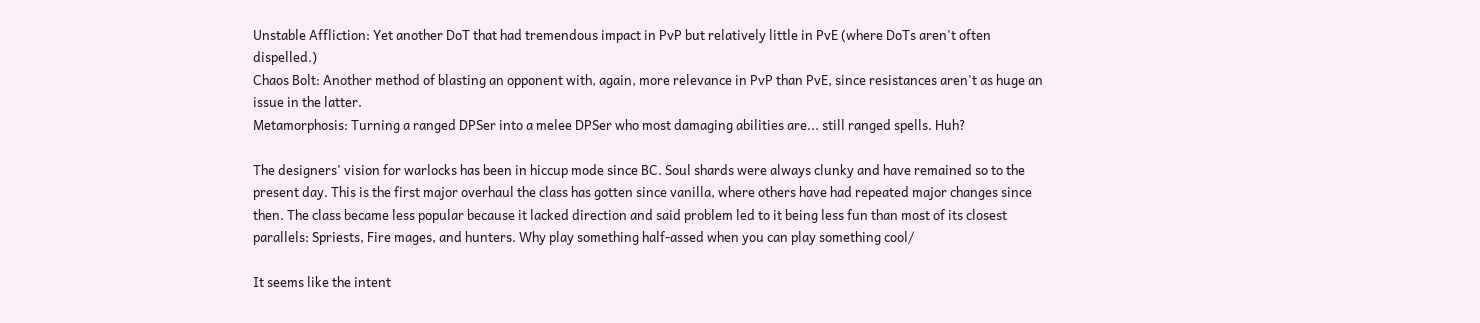Unstable Affliction: Yet another DoT that had tremendous impact in PvP but relatively little in PvE (where DoTs aren't often dispelled.)
Chaos Bolt: Another method of blasting an opponent with, again, more relevance in PvP than PvE, since resistances aren't as huge an issue in the latter.
Metamorphosis: Turning a ranged DPSer into a melee DPSer who most damaging abilities are... still ranged spells. Huh?

The designers' vision for warlocks has been in hiccup mode since BC. Soul shards were always clunky and have remained so to the present day. This is the first major overhaul the class has gotten since vanilla, where others have had repeated major changes since then. The class became less popular because it lacked direction and said problem led to it being less fun than most of its closest parallels: Spriests, Fire mages, and hunters. Why play something half-assed when you can play something cool/

It seems like the intent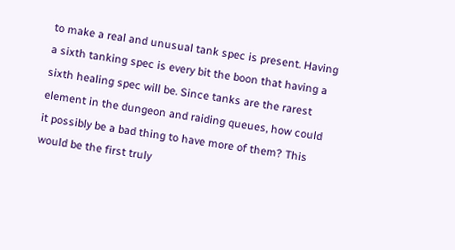to make a real and unusual tank spec is present. Having a sixth tanking spec is every bit the boon that having a sixth healing spec will be. Since tanks are the rarest element in the dungeon and raiding queues, how could it possibly be a bad thing to have more of them? This would be the first truly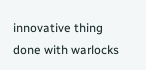innovative thing done with warlocks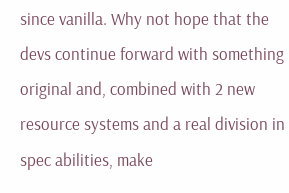since vanilla. Why not hope that the devs continue forward with something original and, combined with 2 new resource systems and a real division in spec abilities, make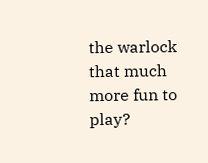the warlock that much more fun to play?